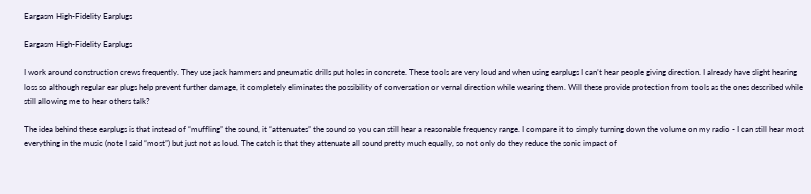Eargasm High-Fidelity Earplugs

Eargasm High-Fidelity Earplugs

I work around construction crews frequently. They use jack hammers and pneumatic drills put holes in concrete. These tools are very loud and when using earplugs I can’t hear people giving direction. I already have slight hearing loss so although regular ear plugs help prevent further damage, it completely eliminates the possibility of conversation or vernal direction while wearing them. Will these provide protection from tools as the ones described while still allowing me to hear others talk?

The idea behind these earplugs is that instead of “muffling” the sound, it “attenuates” the sound so you can still hear a reasonable frequency range. I compare it to simply turning down the volume on my radio - I can still hear most everything in the music (note I said “most”) but just not as loud. The catch is that they attenuate all sound pretty much equally, so not only do they reduce the sonic impact of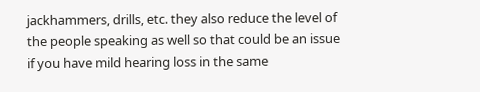jackhammers, drills, etc. they also reduce the level of the people speaking as well so that could be an issue if you have mild hearing loss in the same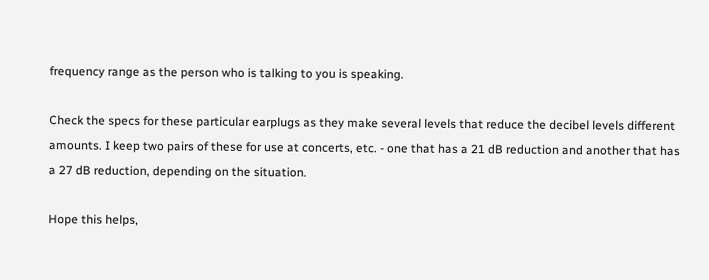frequency range as the person who is talking to you is speaking.

Check the specs for these particular earplugs as they make several levels that reduce the decibel levels different amounts. I keep two pairs of these for use at concerts, etc. - one that has a 21 dB reduction and another that has a 27 dB reduction, depending on the situation.

Hope this helps,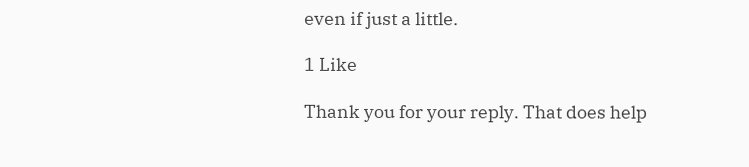even if just a little.

1 Like

Thank you for your reply. That does help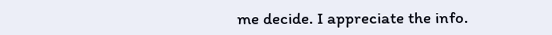me decide. I appreciate the info.